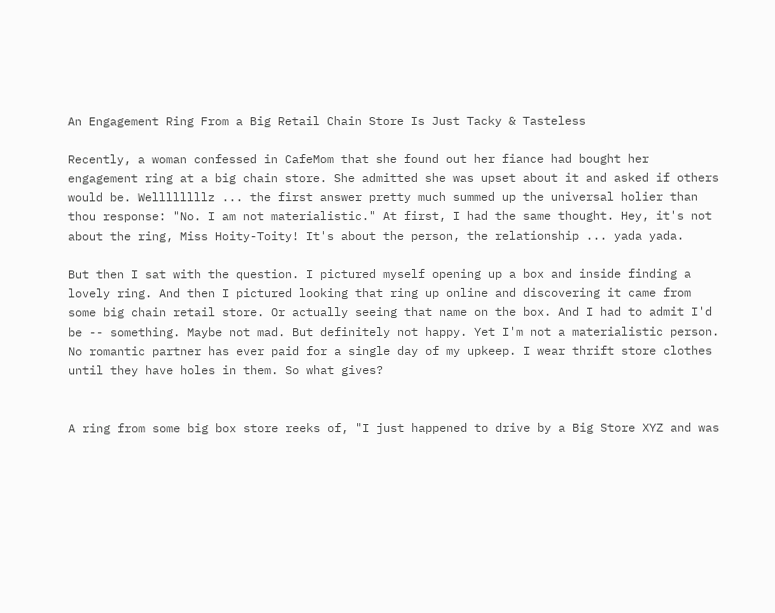An Engagement Ring From a Big Retail Chain Store Is Just Tacky & Tasteless

Recently, a woman confessed in CafeMom that she found out her fiance had bought her engagement ring at a big chain store. She admitted she was upset about it and asked if others would be. Wellllllllz ... the first answer pretty much summed up the universal holier than thou response: "No. I am not materialistic." At first, I had the same thought. Hey, it's not about the ring, Miss Hoity-Toity! It's about the person, the relationship ... yada yada.

But then I sat with the question. I pictured myself opening up a box and inside finding a lovely ring. And then I pictured looking that ring up online and discovering it came from some big chain retail store. Or actually seeing that name on the box. And I had to admit I'd be -- something. Maybe not mad. But definitely not happy. Yet I'm not a materialistic person. No romantic partner has ever paid for a single day of my upkeep. I wear thrift store clothes until they have holes in them. So what gives?


A ring from some big box store reeks of, "I just happened to drive by a Big Store XYZ and was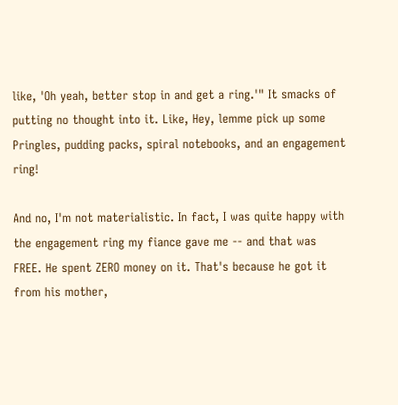like, 'Oh yeah, better stop in and get a ring.'" It smacks of putting no thought into it. Like, Hey, lemme pick up some Pringles, pudding packs, spiral notebooks, and an engagement ring!

And no, I'm not materialistic. In fact, I was quite happy with the engagement ring my fiance gave me -- and that was FREE. He spent ZERO money on it. That's because he got it from his mother,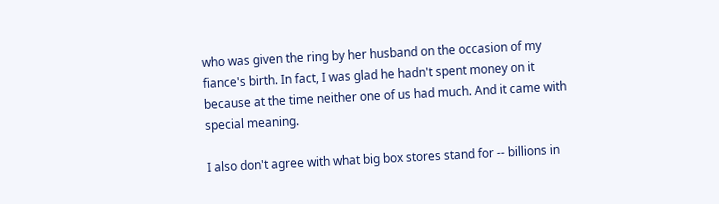who was given the ring by her husband on the occasion of my fiance's birth. In fact, I was glad he hadn't spent money on it because at the time neither one of us had much. And it came with special meaning.

I also don't agree with what big box stores stand for -- billions in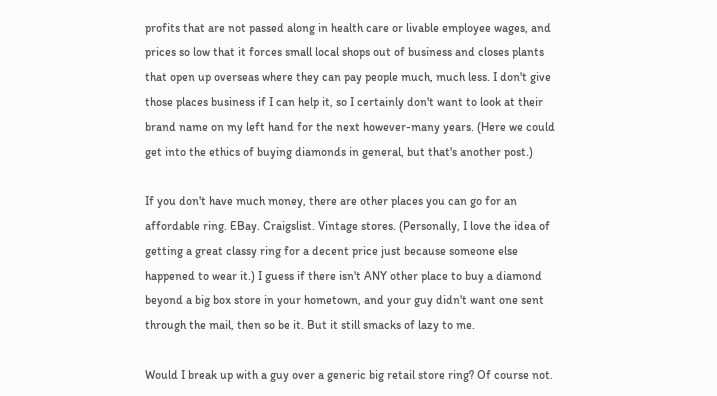profits that are not passed along in health care or livable employee wages, and prices so low that it forces small local shops out of business and closes plants that open up overseas where they can pay people much, much less. I don't give those places business if I can help it, so I certainly don't want to look at their brand name on my left hand for the next however-many years. (Here we could get into the ethics of buying diamonds in general, but that's another post.)

If you don't have much money, there are other places you can go for an affordable ring. EBay. Craigslist. Vintage stores. (Personally, I love the idea of getting a great classy ring for a decent price just because someone else happened to wear it.) I guess if there isn't ANY other place to buy a diamond beyond a big box store in your hometown, and your guy didn't want one sent through the mail, then so be it. But it still smacks of lazy to me.

Would I break up with a guy over a generic big retail store ring? Of course not.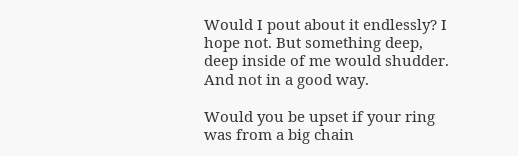Would I pout about it endlessly? I hope not. But something deep, deep inside of me would shudder. And not in a good way.

Would you be upset if your ring was from a big chain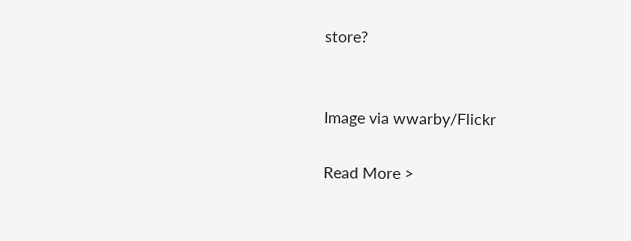store?


Image via wwarby/Flickr

Read More >